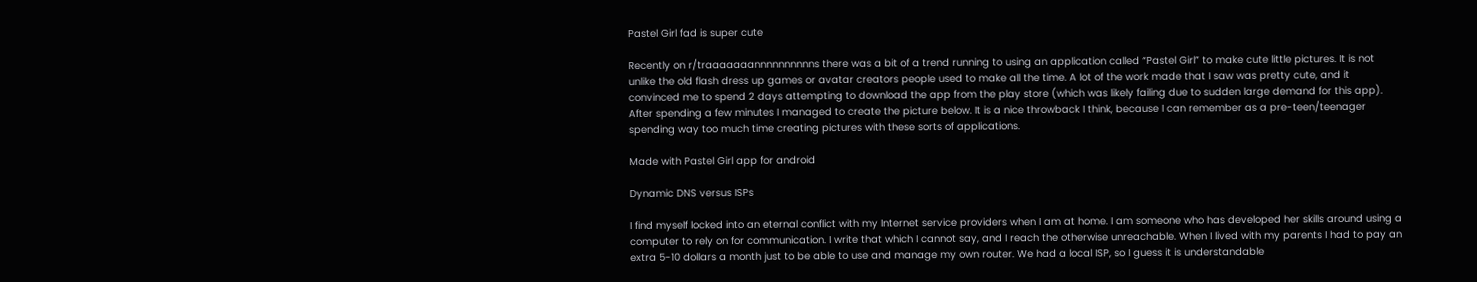Pastel Girl fad is super cute

Recently on r/traaaaaaannnnnnnnnns there was a bit of a trend running to using an application called “Pastel Girl” to make cute little pictures. It is not unlike the old flash dress up games or avatar creators people used to make all the time. A lot of the work made that I saw was pretty cute, and it convinced me to spend 2 days attempting to download the app from the play store (which was likely failing due to sudden large demand for this app). After spending a few minutes I managed to create the picture below. It is a nice throwback I think, because I can remember as a pre-teen/teenager spending way too much time creating pictures with these sorts of applications.

Made with Pastel Girl app for android

Dynamic DNS versus ISPs

I find myself locked into an eternal conflict with my Internet service providers when I am at home. I am someone who has developed her skills around using a computer to rely on for communication. I write that which I cannot say, and I reach the otherwise unreachable. When I lived with my parents I had to pay an extra 5-10 dollars a month just to be able to use and manage my own router. We had a local ISP, so I guess it is understandable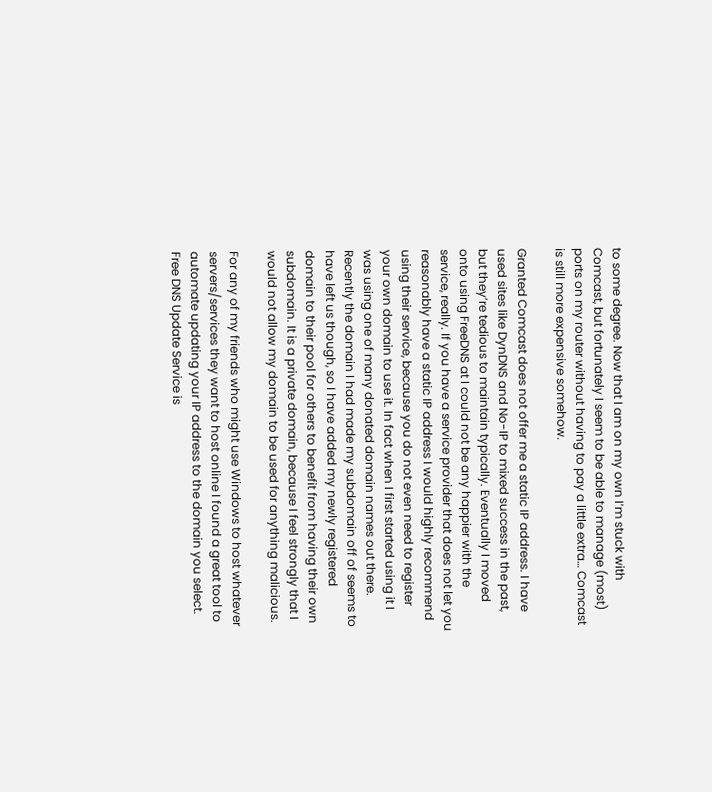to some degree. Now that I am on my own I’m stuck with Comcast, but fortunately I seem to be able to manage (most) ports on my router without having to pay a little extra… Comcast is still more expensive somehow.

Granted Comcast does not offer me a static IP address. I have used sites like DynDNS and No-IP to mixed success in the past, but they’re tedious to maintain typically. Eventually I moved onto using FreeDNS at I could not be any happier with the service, really. If you have a service provider that does not let you reasonably have a static IP address I would highly recommend using their service, because you do not even need to register your own domain to use it. In fact when I first started using it I was using one of many donated domain names out there. Recently the domain I had made my subdomain off of seems to have left us though, so I have added my newly registered domain to their pool for others to benefit from having their own subdomain. It is a private domain, because I feel strongly that I would not allow my domain to be used for anything malicious.

For any of my friends who might use Windows to host whatever servers/services they want to host online I found a great tool to automate updating your IP address to the domain you select. Free DNS Update Service is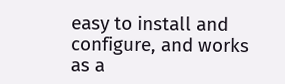easy to install and configure, and works as a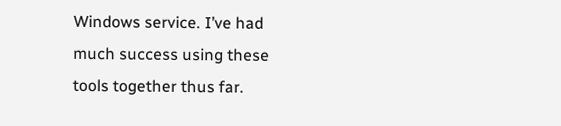Windows service. I’ve had much success using these tools together thus far.